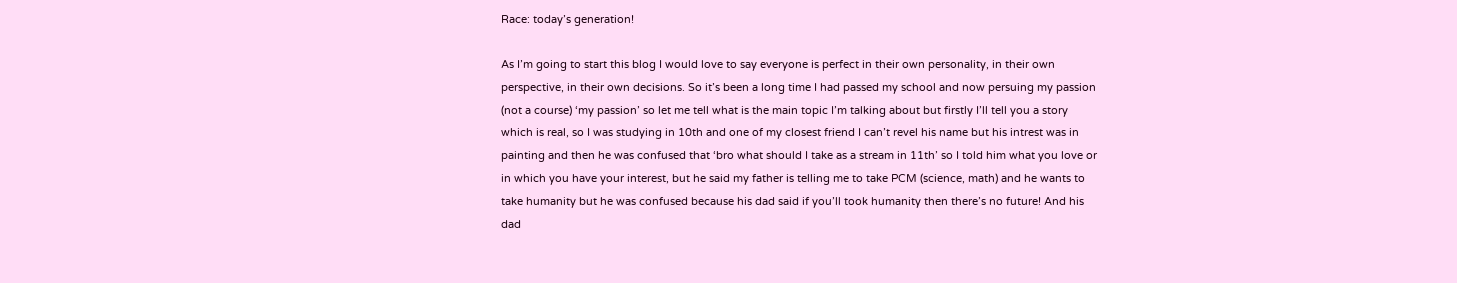Race: today’s generation!

As I’m going to start this blog I would love to say everyone is perfect in their own personality, in their own perspective, in their own decisions. So it’s been a long time I had passed my school and now persuing my passion (not a course) ‘my passion’ so let me tell what is the main topic I’m talking about but firstly I’ll tell you a story which is real, so I was studying in 10th and one of my closest friend I can’t revel his name but his intrest was in painting and then he was confused that ‘bro what should I take as a stream in 11th’ so I told him what you love or in which you have your interest, but he said my father is telling me to take PCM (science, math) and he wants to take humanity but he was confused because his dad said if you’ll took humanity then there’s no future! And his dad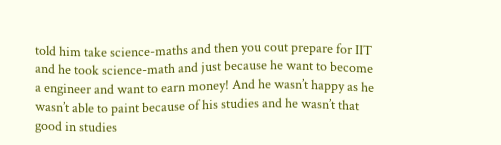told him take science-maths and then you cout prepare for IIT and he took science-math and just because he want to become a engineer and want to earn money! And he wasn’t happy as he wasn’t able to paint because of his studies and he wasn’t that good in studies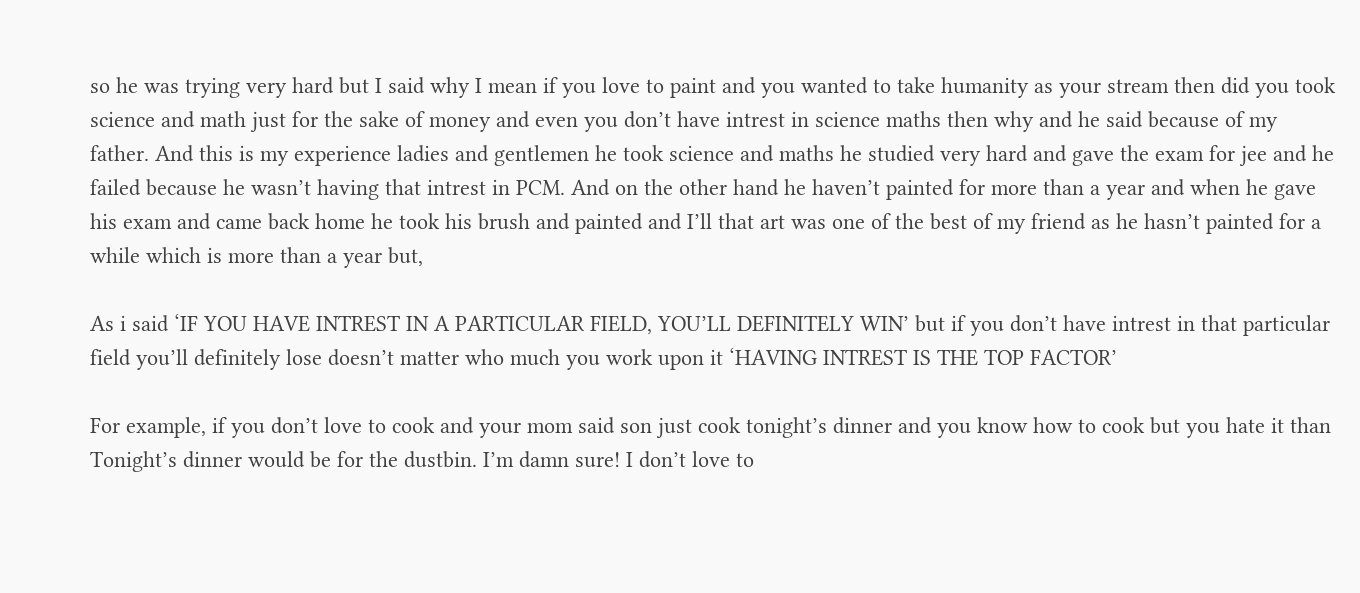so he was trying very hard but I said why I mean if you love to paint and you wanted to take humanity as your stream then did you took science and math just for the sake of money and even you don’t have intrest in science maths then why and he said because of my father. And this is my experience ladies and gentlemen he took science and maths he studied very hard and gave the exam for jee and he failed because he wasn’t having that intrest in PCM. And on the other hand he haven’t painted for more than a year and when he gave his exam and came back home he took his brush and painted and I’ll that art was one of the best of my friend as he hasn’t painted for a while which is more than a year but,

As i said ‘IF YOU HAVE INTREST IN A PARTICULAR FIELD, YOU’LL DEFINITELY WIN’ but if you don’t have intrest in that particular field you’ll definitely lose doesn’t matter who much you work upon it ‘HAVING INTREST IS THE TOP FACTOR’

For example, if you don’t love to cook and your mom said son just cook tonight’s dinner and you know how to cook but you hate it than Tonight’s dinner would be for the dustbin. I’m damn sure! I don’t love to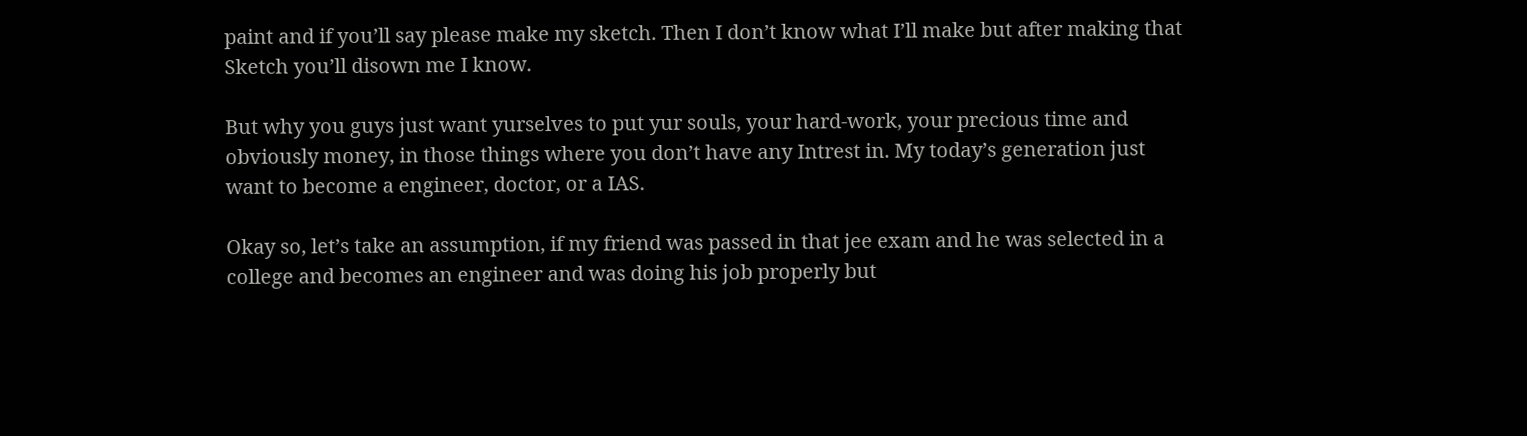paint and if you’ll say please make my sketch. Then I don’t know what I’ll make but after making that Sketch you’ll disown me I know.

But why you guys just want yurselves to put yur souls, your hard-work, your precious time and obviously money, in those things where you don’t have any Intrest in. My today’s generation just want to become a engineer, doctor, or a IAS.

Okay so, let’s take an assumption, if my friend was passed in that jee exam and he was selected in a college and becomes an engineer and was doing his job properly but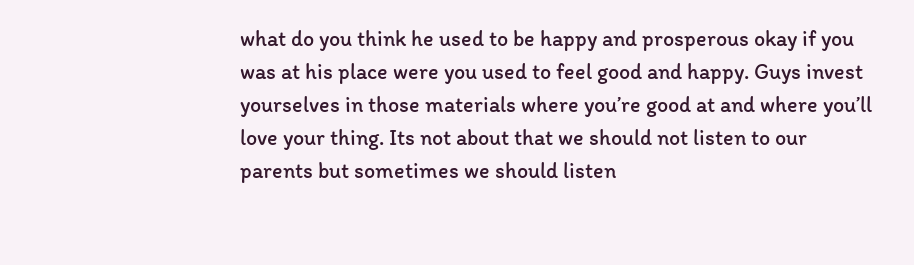what do you think he used to be happy and prosperous okay if you was at his place were you used to feel good and happy. Guys invest yourselves in those materials where you’re good at and where you’ll love your thing. Its not about that we should not listen to our parents but sometimes we should listen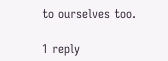to ourselves too.

1 reply